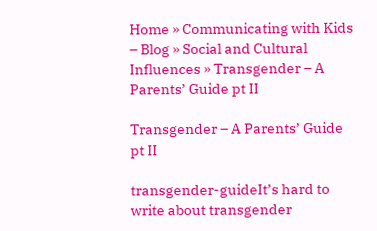Home » Communicating with Kids – Blog » Social and Cultural Influences » Transgender – A Parents’ Guide pt II

Transgender – A Parents’ Guide pt II

transgender-guideIt’s hard to write about transgender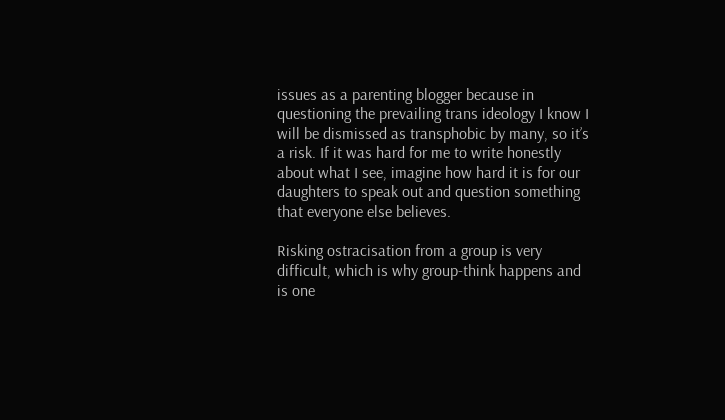issues as a parenting blogger because in questioning the prevailing trans ideology I know I will be dismissed as transphobic by many, so it’s a risk. If it was hard for me to write honestly about what I see, imagine how hard it is for our daughters to speak out and question something that everyone else believes.

Risking ostracisation from a group is very difficult, which is why group-think happens and is one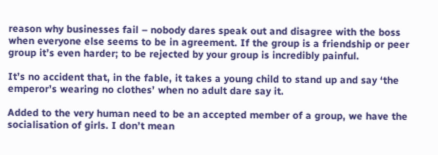reason why businesses fail – nobody dares speak out and disagree with the boss when everyone else seems to be in agreement. If the group is a friendship or peer group it’s even harder; to be rejected by your group is incredibly painful.

It’s no accident that, in the fable, it takes a young child to stand up and say ‘the emperor’s wearing no clothes’ when no adult dare say it.

Added to the very human need to be an accepted member of a group, we have the socialisation of girls. I don’t mean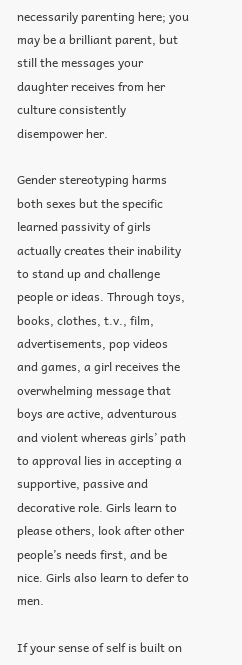necessarily parenting here; you may be a brilliant parent, but still the messages your daughter receives from her culture consistently disempower her.

Gender stereotyping harms both sexes but the specific learned passivity of girls actually creates their inability to stand up and challenge people or ideas. Through toys, books, clothes, t.v., film, advertisements, pop videos and games, a girl receives the overwhelming message that boys are active, adventurous and violent whereas girls’ path to approval lies in accepting a supportive, passive and decorative role. Girls learn to please others, look after other people’s needs first, and be nice. Girls also learn to defer to men.

If your sense of self is built on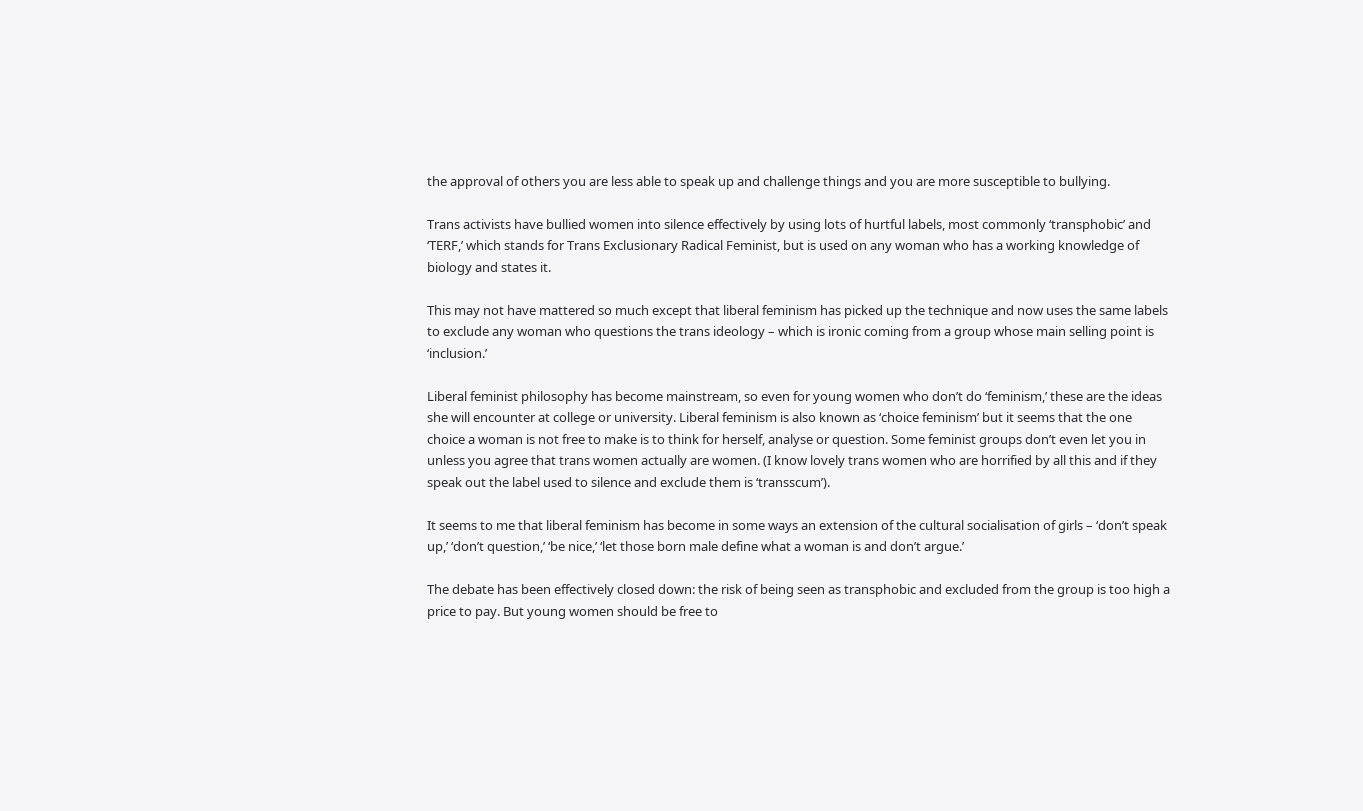the approval of others you are less able to speak up and challenge things and you are more susceptible to bullying.

Trans activists have bullied women into silence effectively by using lots of hurtful labels, most commonly ‘transphobic’ and ‘TERF,’ which stands for Trans Exclusionary Radical Feminist, but is used on any woman who has a working knowledge of biology and states it.

This may not have mattered so much except that liberal feminism has picked up the technique and now uses the same labels to exclude any woman who questions the trans ideology – which is ironic coming from a group whose main selling point is ‘inclusion.’

Liberal feminist philosophy has become mainstream, so even for young women who don’t do ‘feminism,’ these are the ideas she will encounter at college or university. Liberal feminism is also known as ‘choice feminism’ but it seems that the one choice a woman is not free to make is to think for herself, analyse or question. Some feminist groups don’t even let you in unless you agree that trans women actually are women. (I know lovely trans women who are horrified by all this and if they speak out the label used to silence and exclude them is ‘transscum’).

It seems to me that liberal feminism has become in some ways an extension of the cultural socialisation of girls – ‘don’t speak up,’ ‘don’t question,’ ‘be nice,’ ‘let those born male define what a woman is and don’t argue.’

The debate has been effectively closed down: the risk of being seen as transphobic and excluded from the group is too high a price to pay. But young women should be free to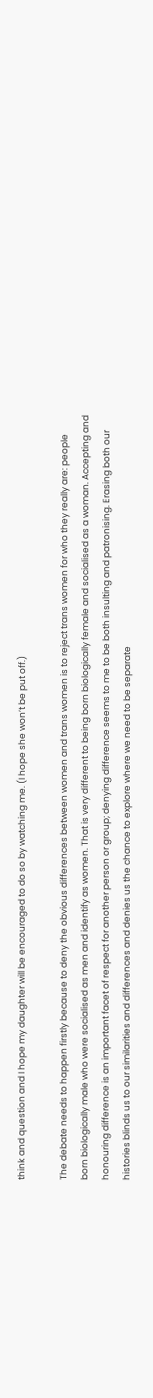think and question and I hope my daughter will be encouraged to do so by watching me. (I hope she won’t be put off.)

The debate needs to happen firstly because to deny the obvious differences between women and trans women is to reject trans women for who they really are: people born biologically male who were socialised as men and identify as women. That is very different to being born biologically female and socialised as a woman. Accepting and honouring difference is an important facet of respect for another person or group; denying difference seems to me to be both insulting and patronising. Erasing both our histories blinds us to our similarities and differences and denies us the chance to explore where we need to be separate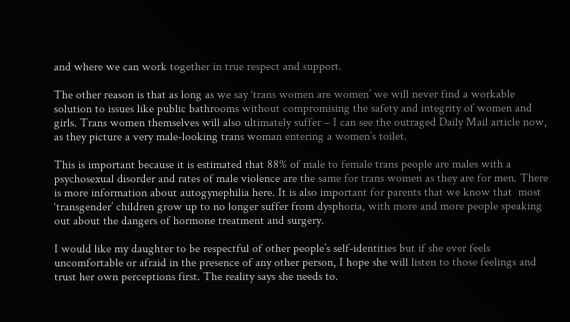and where we can work together in true respect and support.

The other reason is that as long as we say ‘trans women are women’ we will never find a workable solution to issues like public bathrooms without compromising the safety and integrity of women and girls. Trans women themselves will also ultimately suffer – I can see the outraged Daily Mail article now, as they picture a very male-looking trans woman entering a women’s toilet.

This is important because it is estimated that 88% of male to female trans people are males with a psychosexual disorder and rates of male violence are the same for trans women as they are for men. There is more information about autogynephilia here. It is also important for parents that we know that  most ‘transgender’ children grow up to no longer suffer from dysphoria, with more and more people speaking out about the dangers of hormone treatment and surgery.

I would like my daughter to be respectful of other people’s self-identities but if she ever feels uncomfortable or afraid in the presence of any other person, I hope she will listen to those feelings and trust her own perceptions first. The reality says she needs to.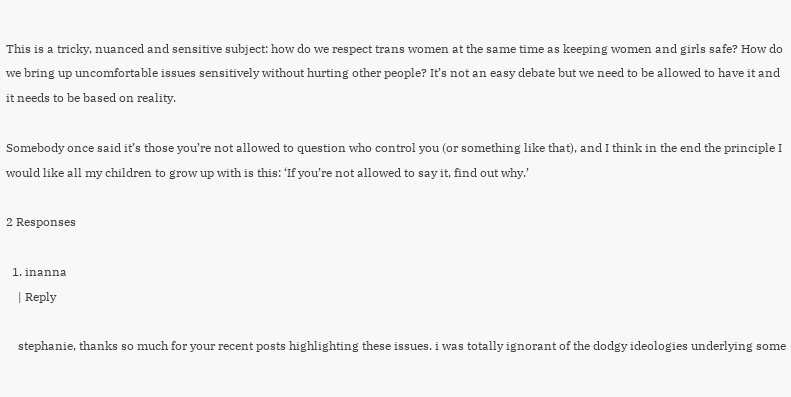This is a tricky, nuanced and sensitive subject: how do we respect trans women at the same time as keeping women and girls safe? How do we bring up uncomfortable issues sensitively without hurting other people? It’s not an easy debate but we need to be allowed to have it and it needs to be based on reality.

Somebody once said it’s those you’re not allowed to question who control you (or something like that), and I think in the end the principle I would like all my children to grow up with is this: ‘If you’re not allowed to say it, find out why.’

2 Responses

  1. inanna
    | Reply

    stephanie, thanks so much for your recent posts highlighting these issues. i was totally ignorant of the dodgy ideologies underlying some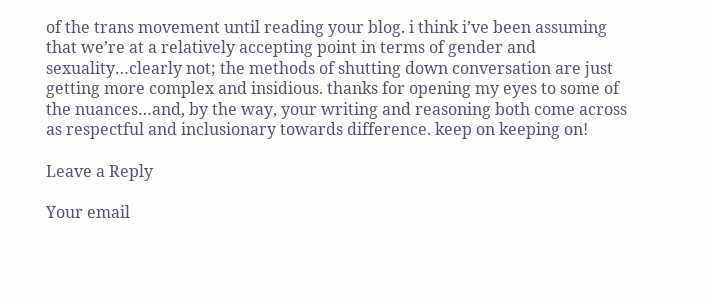of the trans movement until reading your blog. i think i’ve been assuming that we’re at a relatively accepting point in terms of gender and sexuality…clearly not; the methods of shutting down conversation are just getting more complex and insidious. thanks for opening my eyes to some of the nuances…and, by the way, your writing and reasoning both come across as respectful and inclusionary towards difference. keep on keeping on!

Leave a Reply

Your email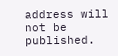address will not be published.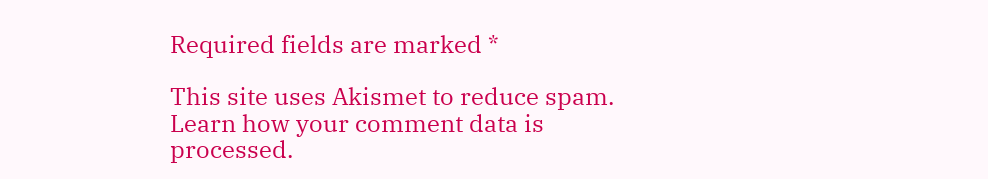Required fields are marked *

This site uses Akismet to reduce spam. Learn how your comment data is processed.